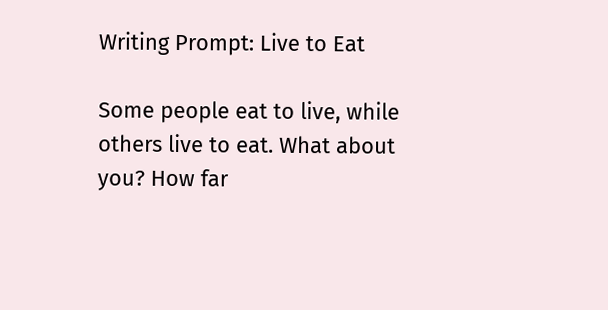Writing Prompt: Live to Eat

Some people eat to live, while others live to eat. What about you? How far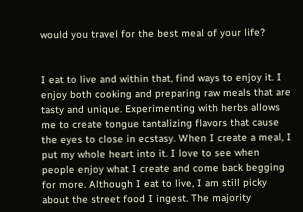would you travel for the best meal of your life?


I eat to live and within that, find ways to enjoy it. I enjoy both cooking and preparing raw meals that are tasty and unique. Experimenting with herbs allows me to create tongue tantalizing flavors that cause the eyes to close in ecstasy. When I create a meal, I put my whole heart into it. I love to see when people enjoy what I create and come back begging for more. Although I eat to live, I am still picky about the street food I ingest. The majority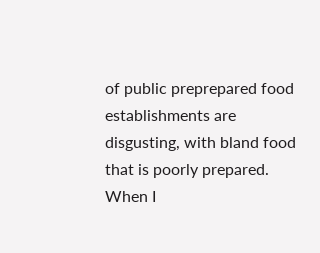of public preprepared food establishments are disgusting, with bland food that is poorly prepared. When I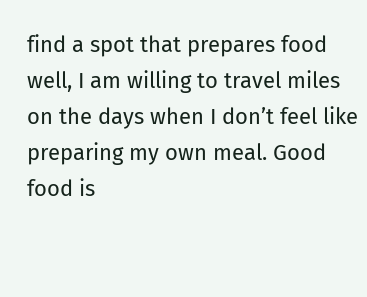find a spot that prepares food well, I am willing to travel miles on the days when I don’t feel like preparing my own meal. Good food is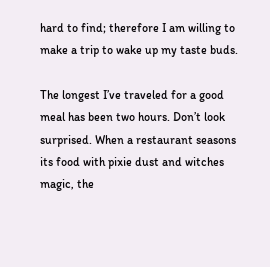hard to find; therefore I am willing to make a trip to wake up my taste buds.

The longest I’ve traveled for a good meal has been two hours. Don’t look surprised. When a restaurant seasons its food with pixie dust and witches magic, the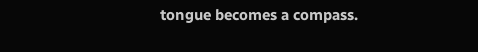tongue becomes a compass.